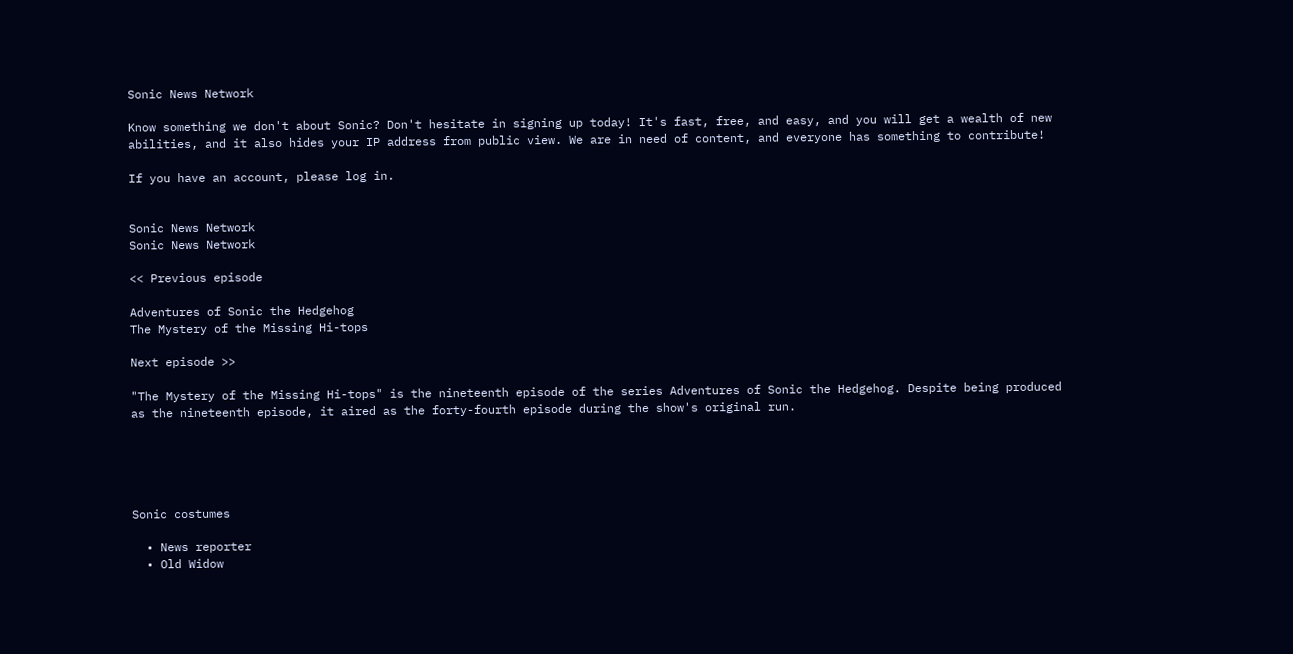Sonic News Network

Know something we don't about Sonic? Don't hesitate in signing up today! It's fast, free, and easy, and you will get a wealth of new abilities, and it also hides your IP address from public view. We are in need of content, and everyone has something to contribute!

If you have an account, please log in.


Sonic News Network
Sonic News Network

<< Previous episode

Adventures of Sonic the Hedgehog
The Mystery of the Missing Hi-tops

Next episode >>

"The Mystery of the Missing Hi-tops" is the nineteenth episode of the series Adventures of Sonic the Hedgehog. Despite being produced as the nineteenth episode, it aired as the forty-fourth episode during the show's original run.





Sonic costumes

  • News reporter
  • Old Widow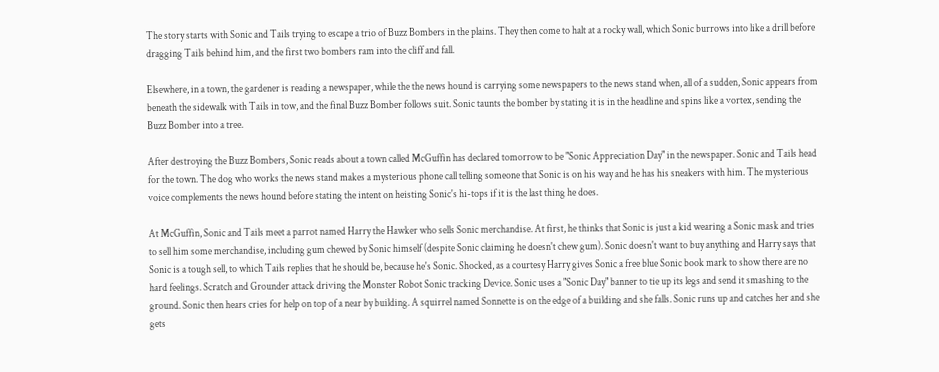The story starts with Sonic and Tails trying to escape a trio of Buzz Bombers in the plains. They then come to halt at a rocky wall, which Sonic burrows into like a drill before dragging Tails behind him, and the first two bombers ram into the cliff and fall.

Elsewhere, in a town, the gardener is reading a newspaper, while the the news hound is carrying some newspapers to the news stand when, all of a sudden, Sonic appears from beneath the sidewalk with Tails in tow, and the final Buzz Bomber follows suit. Sonic taunts the bomber by stating it is in the headline and spins like a vortex, sending the Buzz Bomber into a tree.

After destroying the Buzz Bombers, Sonic reads about a town called McGuffin has declared tomorrow to be "Sonic Appreciation Day" in the newspaper. Sonic and Tails head for the town. The dog who works the news stand makes a mysterious phone call telling someone that Sonic is on his way and he has his sneakers with him. The mysterious voice complements the news hound before stating the intent on heisting Sonic's hi-tops if it is the last thing he does.

At McGuffin, Sonic and Tails meet a parrot named Harry the Hawker who sells Sonic merchandise. At first, he thinks that Sonic is just a kid wearing a Sonic mask and tries to sell him some merchandise, including gum chewed by Sonic himself (despite Sonic claiming he doesn't chew gum). Sonic doesn't want to buy anything and Harry says that Sonic is a tough sell, to which Tails replies that he should be, because he's Sonic. Shocked, as a courtesy Harry gives Sonic a free blue Sonic book mark to show there are no hard feelings. Scratch and Grounder attack driving the Monster Robot Sonic tracking Device. Sonic uses a "Sonic Day" banner to tie up its legs and send it smashing to the ground. Sonic then hears cries for help on top of a near by building. A squirrel named Sonnette is on the edge of a building and she falls. Sonic runs up and catches her and she gets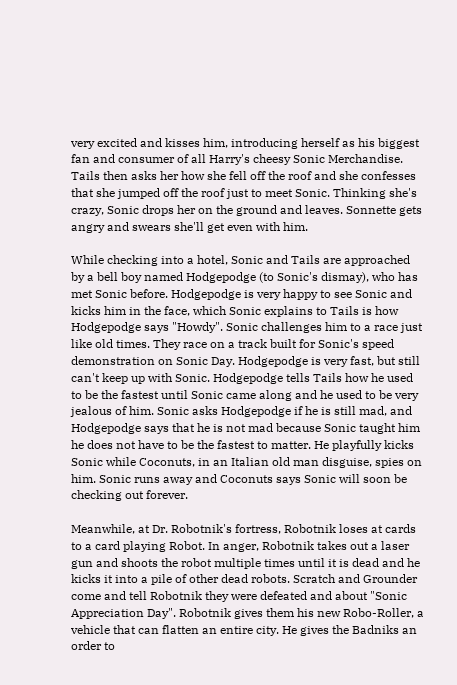very excited and kisses him, introducing herself as his biggest fan and consumer of all Harry's cheesy Sonic Merchandise. Tails then asks her how she fell off the roof and she confesses that she jumped off the roof just to meet Sonic. Thinking she's crazy, Sonic drops her on the ground and leaves. Sonnette gets angry and swears she'll get even with him.

While checking into a hotel, Sonic and Tails are approached by a bell boy named Hodgepodge (to Sonic's dismay), who has met Sonic before. Hodgepodge is very happy to see Sonic and kicks him in the face, which Sonic explains to Tails is how Hodgepodge says "Howdy". Sonic challenges him to a race just like old times. They race on a track built for Sonic's speed demonstration on Sonic Day. Hodgepodge is very fast, but still can't keep up with Sonic. Hodgepodge tells Tails how he used to be the fastest until Sonic came along and he used to be very jealous of him. Sonic asks Hodgepodge if he is still mad, and Hodgepodge says that he is not mad because Sonic taught him he does not have to be the fastest to matter. He playfully kicks Sonic while Coconuts, in an Italian old man disguise, spies on him. Sonic runs away and Coconuts says Sonic will soon be checking out forever.

Meanwhile, at Dr. Robotnik's fortress, Robotnik loses at cards to a card playing Robot. In anger, Robotnik takes out a laser gun and shoots the robot multiple times until it is dead and he kicks it into a pile of other dead robots. Scratch and Grounder come and tell Robotnik they were defeated and about "Sonic Appreciation Day". Robotnik gives them his new Robo-Roller, a vehicle that can flatten an entire city. He gives the Badniks an order to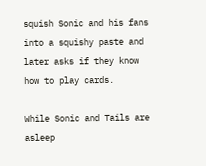squish Sonic and his fans into a squishy paste and later asks if they know how to play cards.

While Sonic and Tails are asleep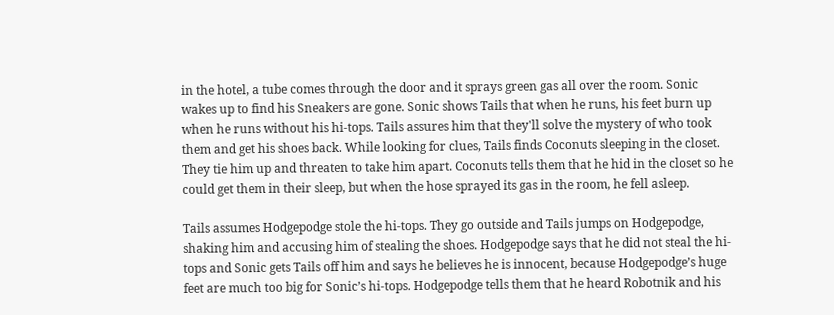in the hotel, a tube comes through the door and it sprays green gas all over the room. Sonic wakes up to find his Sneakers are gone. Sonic shows Tails that when he runs, his feet burn up when he runs without his hi-tops. Tails assures him that they'll solve the mystery of who took them and get his shoes back. While looking for clues, Tails finds Coconuts sleeping in the closet. They tie him up and threaten to take him apart. Coconuts tells them that he hid in the closet so he could get them in their sleep, but when the hose sprayed its gas in the room, he fell asleep.

Tails assumes Hodgepodge stole the hi-tops. They go outside and Tails jumps on Hodgepodge, shaking him and accusing him of stealing the shoes. Hodgepodge says that he did not steal the hi-tops and Sonic gets Tails off him and says he believes he is innocent, because Hodgepodge’s huge feet are much too big for Sonic’s hi-tops. Hodgepodge tells them that he heard Robotnik and his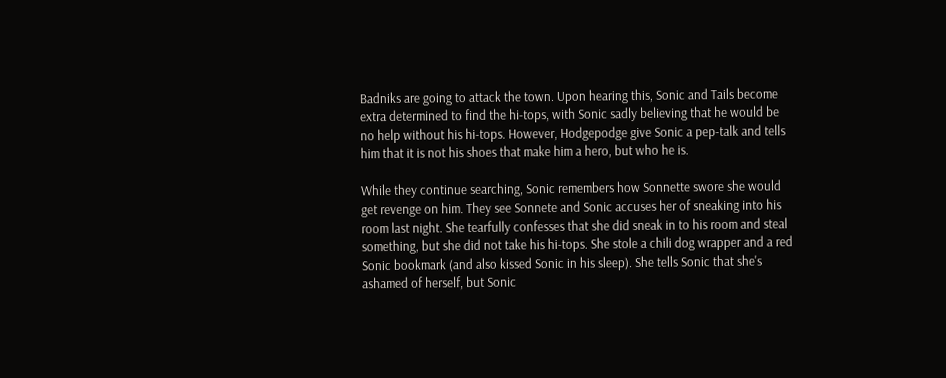Badniks are going to attack the town. Upon hearing this, Sonic and Tails become extra determined to find the hi-tops, with Sonic sadly believing that he would be no help without his hi-tops. However, Hodgepodge give Sonic a pep-talk and tells him that it is not his shoes that make him a hero, but who he is.

While they continue searching, Sonic remembers how Sonnette swore she would get revenge on him. They see Sonnete and Sonic accuses her of sneaking into his room last night. She tearfully confesses that she did sneak in to his room and steal something, but she did not take his hi-tops. She stole a chili dog wrapper and a red Sonic bookmark (and also kissed Sonic in his sleep). She tells Sonic that she's ashamed of herself, but Sonic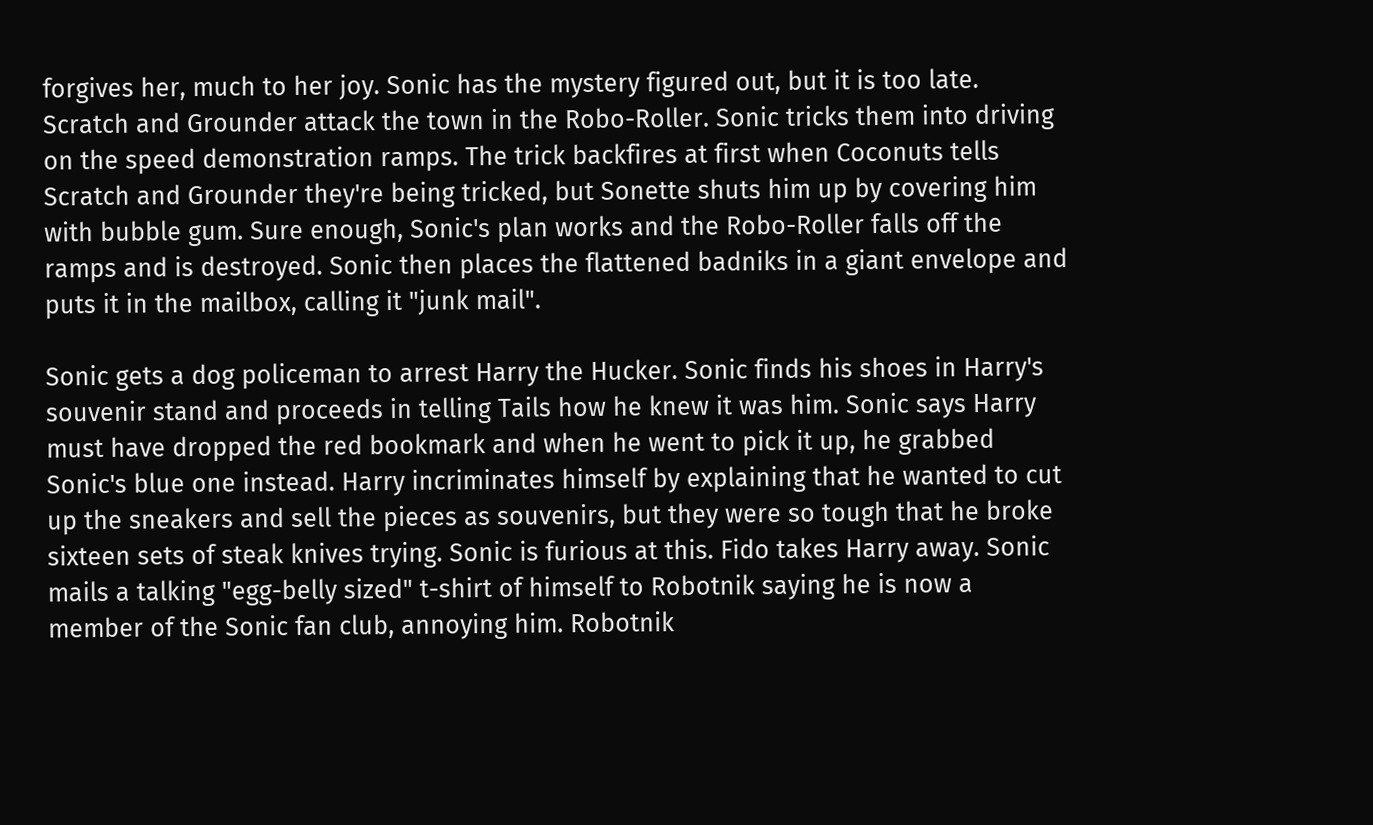forgives her, much to her joy. Sonic has the mystery figured out, but it is too late. Scratch and Grounder attack the town in the Robo-Roller. Sonic tricks them into driving on the speed demonstration ramps. The trick backfires at first when Coconuts tells Scratch and Grounder they're being tricked, but Sonette shuts him up by covering him with bubble gum. Sure enough, Sonic's plan works and the Robo-Roller falls off the ramps and is destroyed. Sonic then places the flattened badniks in a giant envelope and puts it in the mailbox, calling it "junk mail".

Sonic gets a dog policeman to arrest Harry the Hucker. Sonic finds his shoes in Harry's souvenir stand and proceeds in telling Tails how he knew it was him. Sonic says Harry must have dropped the red bookmark and when he went to pick it up, he grabbed Sonic's blue one instead. Harry incriminates himself by explaining that he wanted to cut up the sneakers and sell the pieces as souvenirs, but they were so tough that he broke sixteen sets of steak knives trying. Sonic is furious at this. Fido takes Harry away. Sonic mails a talking "egg-belly sized" t-shirt of himself to Robotnik saying he is now a member of the Sonic fan club, annoying him. Robotnik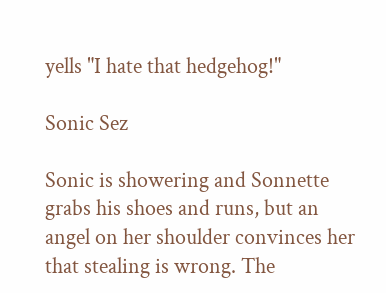yells "I hate that hedgehog!"

Sonic Sez

Sonic is showering and Sonnette grabs his shoes and runs, but an angel on her shoulder convinces her that stealing is wrong. The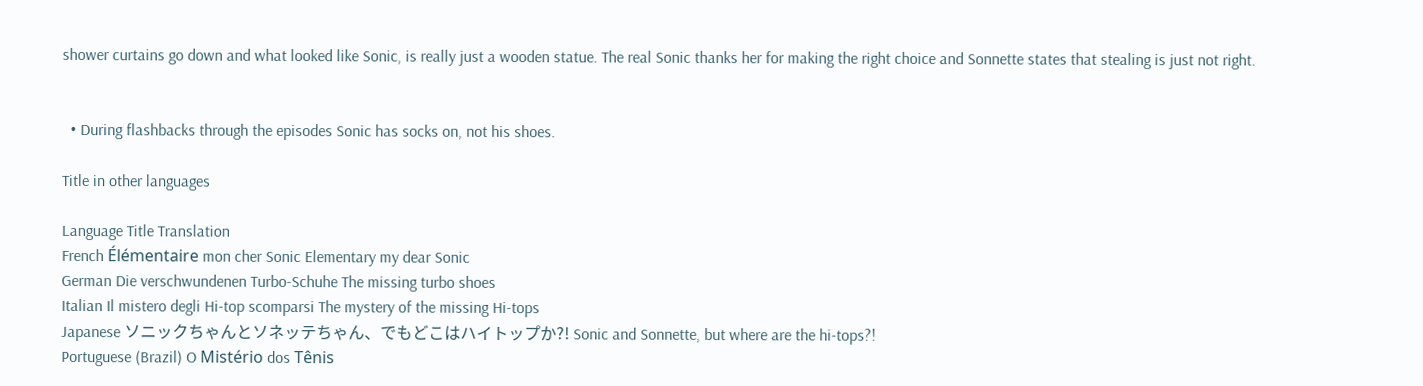shower curtains go down and what looked like Sonic, is really just a wooden statue. The real Sonic thanks her for making the right choice and Sonnette states that stealing is just not right.


  • During flashbacks through the episodes Sonic has socks on, not his shoes.

Title in other languages

Language Title Translation
French Élémentaire mon cher Sonic Elementary my dear Sonic
German Die verschwundenen Turbo-Schuhe The missing turbo shoes
Italian Il mistero degli Hi-top scomparsi The mystery of the missing Hi-tops
Japanese ソニックちゃんとソネッテちゃん、でもどこはハイトップか?! Sonic and Sonnette, but where are the hi-tops?!
Portuguese (Brazil) O Mistério dos Tênis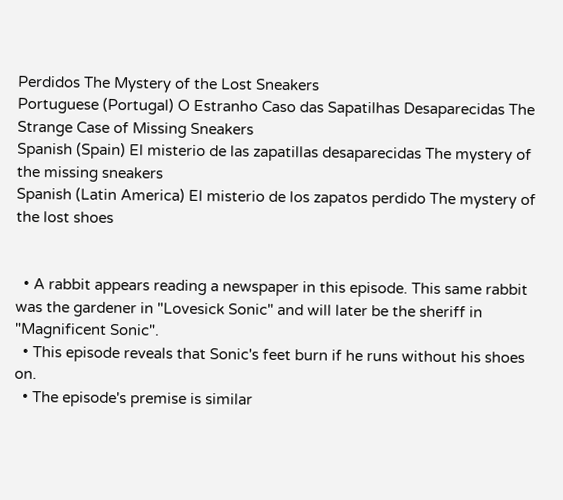Perdidos The Mystery of the Lost Sneakers
Portuguese (Portugal) O Estranho Caso das Sapatilhas Desaparecidas The Strange Case of Missing Sneakers
Spanish (Spain) El misterio de las zapatillas desaparecidas The mystery of the missing sneakers
Spanish (Latin America) El misterio de los zapatos perdido The mystery of the lost shoes


  • A rabbit appears reading a newspaper in this episode. This same rabbit was the gardener in "Lovesick Sonic" and will later be the sheriff in "Magnificent Sonic".
  • This episode reveals that Sonic's feet burn if he runs without his shoes on.
  • The episode's premise is similar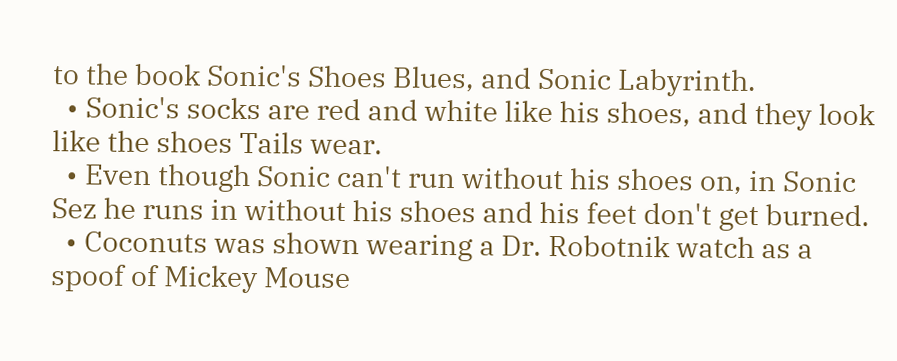to the book Sonic's Shoes Blues, and Sonic Labyrinth.
  • Sonic's socks are red and white like his shoes, and they look like the shoes Tails wear.
  • Even though Sonic can't run without his shoes on, in Sonic Sez he runs in without his shoes and his feet don't get burned.
  • Coconuts was shown wearing a Dr. Robotnik watch as a spoof of Mickey Mouse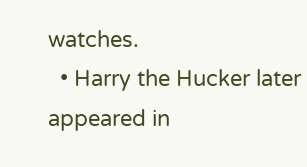watches.
  • Harry the Hucker later appeared in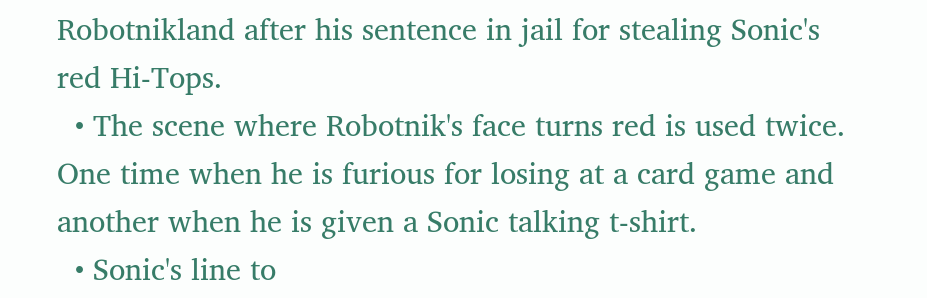Robotnikland after his sentence in jail for stealing Sonic's red Hi-Tops.
  • The scene where Robotnik's face turns red is used twice. One time when he is furious for losing at a card game and another when he is given a Sonic talking t-shirt.
  • Sonic's line to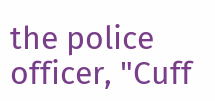the police officer, "Cuff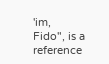'im, Fido", is a reference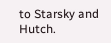to Starsky and Hutch.